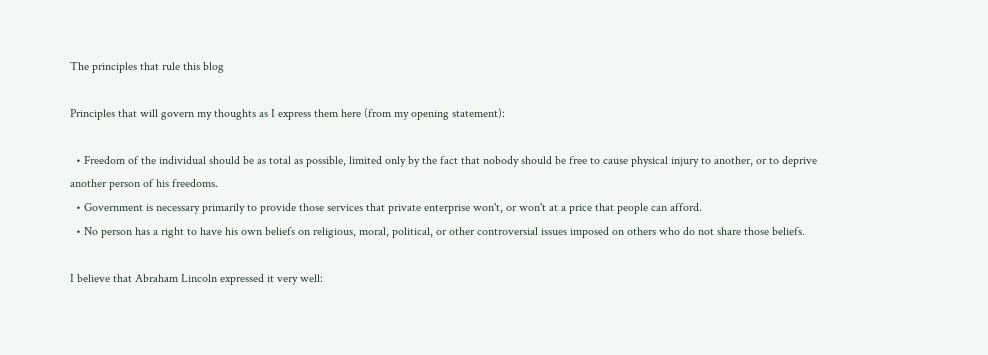The principles that rule this blog

Principles that will govern my thoughts as I express them here (from my opening statement):

  • Freedom of the individual should be as total as possible, limited only by the fact that nobody should be free to cause physical injury to another, or to deprive another person of his freedoms.
  • Government is necessary primarily to provide those services that private enterprise won't, or won't at a price that people can afford.
  • No person has a right to have his own beliefs on religious, moral, political, or other controversial issues imposed on others who do not share those beliefs.

I believe that Abraham Lincoln expressed it very well: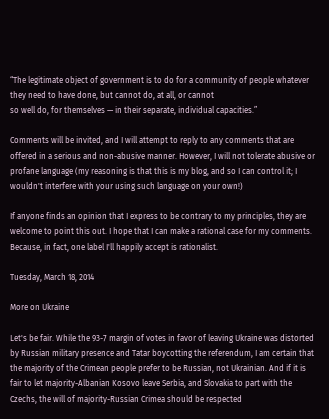“The legitimate object of government is to do for a community of people whatever they need to have done, but cannot do, at all, or cannot
so well do, for themselves — in their separate, individual capacities.”

Comments will be invited, and I will attempt to reply to any comments that are offered in a serious and non-abusive manner. However, I will not tolerate abusive or profane language (my reasoning is that this is my blog, and so I can control it; I wouldn't interfere with your using such language on your own!)

If anyone finds an opinion that I express to be contrary to my principles, they are welcome to point this out. I hope that I can make a rational case for my comments. Because, in fact, one label I'll happily accept is rationalist.

Tuesday, March 18, 2014

More on Ukraine

Let's be fair. While the 93-7 margin of votes in favor of leaving Ukraine was distorted by Russian military presence and Tatar boycotting the referendum, I am certain that the majority of the Crimean people prefer to be Russian, not Ukrainian. And if it is fair to let majority-Albanian Kosovo leave Serbia, and Slovakia to part with the Czechs, the will of majority-Russian Crimea should be respected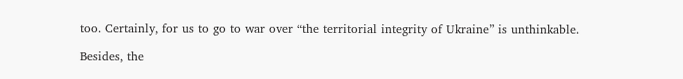too. Certainly, for us to go to war over “the territorial integrity of Ukraine” is unthinkable.

Besides, the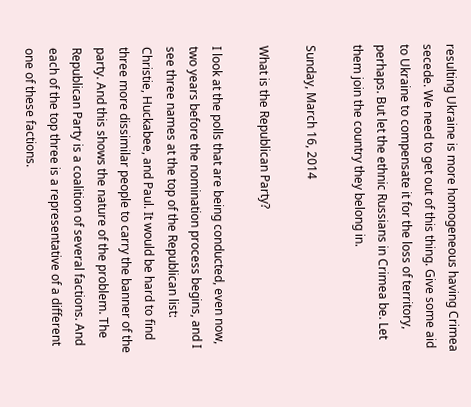resulting Ukraine is more homogeneous having Crimea secede. We need to get out of this thing. Give some aid to Ukraine to compensate it for the loss of territory, perhaps. But let the ethnic Russians in Crimea be. Let them join the country they belong in.

Sunday, March 16, 2014

What is the Republican Party?

I look at the polls that are being conducted, even now, two years before the nomination process begins, and I see three names at the top of the Republican list: Christie, Huckabee, and Paul. It would be hard to find three more dissimilar people to carry the banner of the party. And this shows the nature of the problem. The Republican Party is a coalition of several factions. And each of the top three is a representative of a different one of these factions.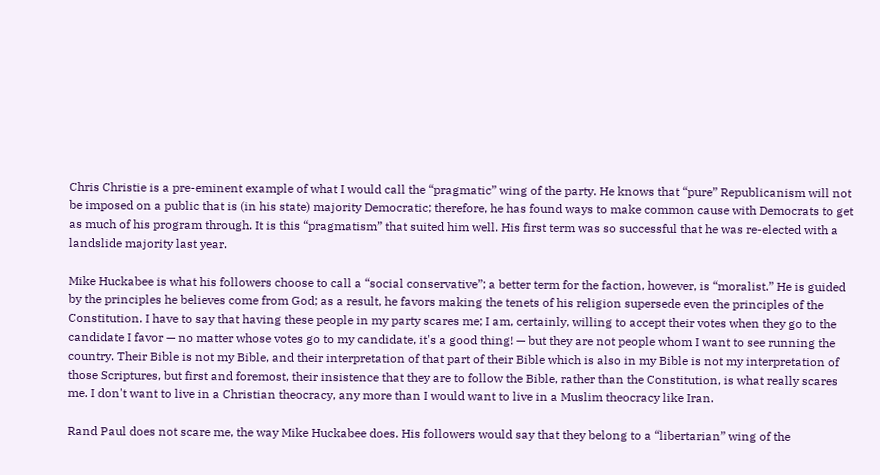Chris Christie is a pre-eminent example of what I would call the “pragmatic” wing of the party. He knows that “pure” Republicanism will not be imposed on a public that is (in his state) majority Democratic; therefore, he has found ways to make common cause with Democrats to get as much of his program through. It is this “pragmatism” that suited him well. His first term was so successful that he was re-elected with a landslide majority last year.

Mike Huckabee is what his followers choose to call a “social conservative”; a better term for the faction, however, is “moralist.” He is guided by the principles he believes come from God; as a result, he favors making the tenets of his religion supersede even the principles of the Constitution. I have to say that having these people in my party scares me; I am, certainly, willing to accept their votes when they go to the candidate I favor — no matter whose votes go to my candidate, it's a good thing! — but they are not people whom I want to see running the country. Their Bible is not my Bible, and their interpretation of that part of their Bible which is also in my Bible is not my interpretation of those Scriptures, but first and foremost, their insistence that they are to follow the Bible, rather than the Constitution, is what really scares me. I don't want to live in a Christian theocracy, any more than I would want to live in a Muslim theocracy like Iran.

Rand Paul does not scare me, the way Mike Huckabee does. His followers would say that they belong to a “libertarian” wing of the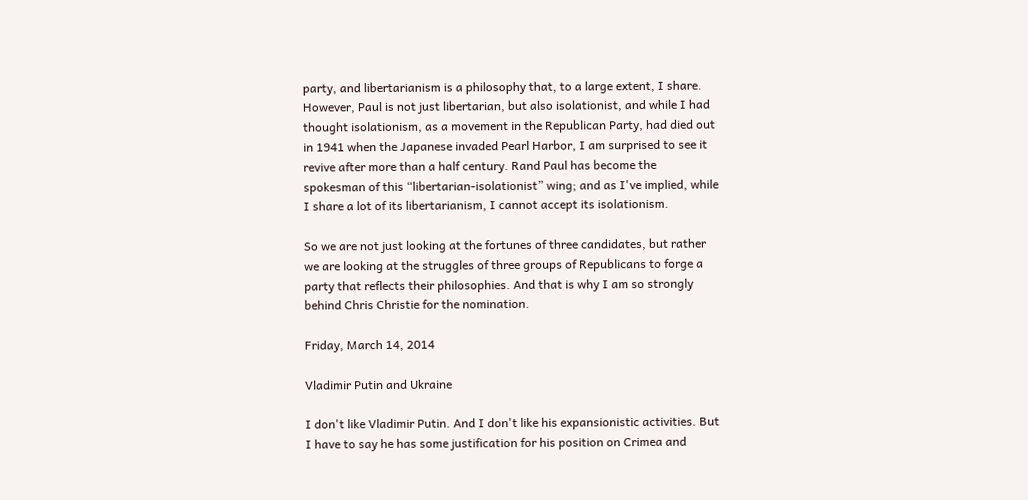party, and libertarianism is a philosophy that, to a large extent, I share. However, Paul is not just libertarian, but also isolationist, and while I had thought isolationism, as a movement in the Republican Party, had died out in 1941 when the Japanese invaded Pearl Harbor, I am surprised to see it revive after more than a half century. Rand Paul has become the spokesman of this “libertarian-isolationist” wing; and as I've implied, while I share a lot of its libertarianism, I cannot accept its isolationism.

So we are not just looking at the fortunes of three candidates, but rather we are looking at the struggles of three groups of Republicans to forge a party that reflects their philosophies. And that is why I am so strongly behind Chris Christie for the nomination.

Friday, March 14, 2014

Vladimir Putin and Ukraine

I don't like Vladimir Putin. And I don't like his expansionistic activities. But I have to say he has some justification for his position on Crimea and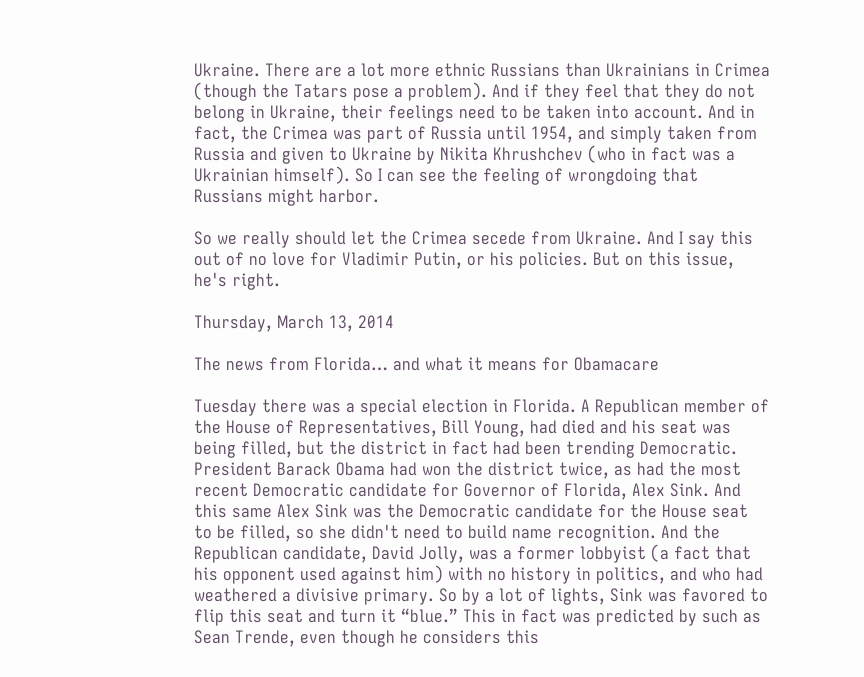Ukraine. There are a lot more ethnic Russians than Ukrainians in Crimea (though the Tatars pose a problem). And if they feel that they do not belong in Ukraine, their feelings need to be taken into account. And in fact, the Crimea was part of Russia until 1954, and simply taken from Russia and given to Ukraine by Nikita Khrushchev (who in fact was a Ukrainian himself). So I can see the feeling of wrongdoing that Russians might harbor.

So we really should let the Crimea secede from Ukraine. And I say this out of no love for Vladimir Putin, or his policies. But on this issue, he's right.

Thursday, March 13, 2014

The news from Florida… and what it means for Obamacare

Tuesday there was a special election in Florida. A Republican member of the House of Representatives, Bill Young, had died and his seat was being filled, but the district in fact had been trending Democratic. President Barack Obama had won the district twice, as had the most recent Democratic candidate for Governor of Florida, Alex Sink. And this same Alex Sink was the Democratic candidate for the House seat to be filled, so she didn't need to build name recognition. And the Republican candidate, David Jolly, was a former lobbyist (a fact that his opponent used against him) with no history in politics, and who had weathered a divisive primary. So by a lot of lights, Sink was favored to flip this seat and turn it “blue.” This in fact was predicted by such as Sean Trende, even though he considers this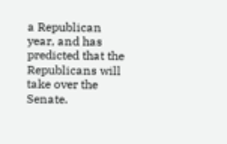a Republican year, and has predicted that the Republicans will take over the Senate.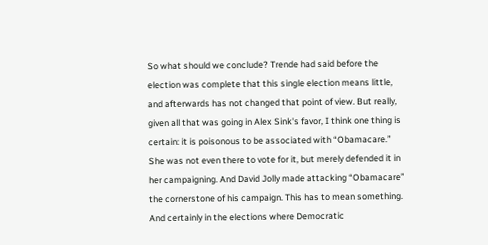So what should we conclude? Trende had said before the election was complete that this single election means little, and afterwards has not changed that point of view. But really, given all that was going in Alex Sink's favor, I think one thing is certain: it is poisonous to be associated with “Obamacare.” She was not even there to vote for it, but merely defended it in her campaigning. And David Jolly made attacking “Obamacare” the cornerstone of his campaign. This has to mean something. And certainly in the elections where Democratic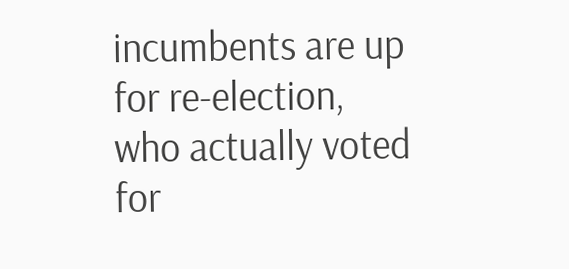incumbents are up for re-election, who actually voted for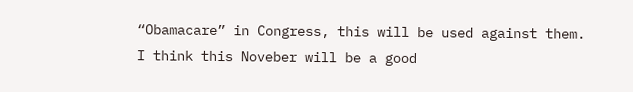“Obamacare” in Congress, this will be used against them. I think this Noveber will be a good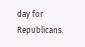day for Republicans.